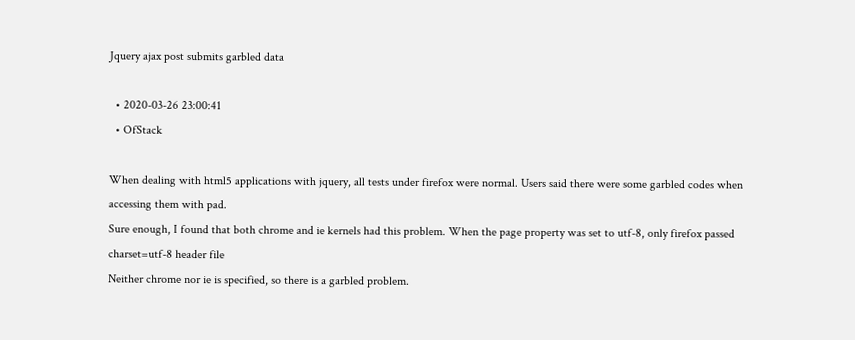Jquery ajax post submits garbled data

  • 2020-03-26 23:00:41
  • OfStack

When dealing with html5 applications with jquery, all tests under firefox were normal. Users said there were some garbled codes when accessing them with pad.
Sure enough, I found that both chrome and ie kernels had this problem. When the page property was set to utf-8, only firefox passed charset=utf-8 header file
Neither chrome nor ie is specified, so there is a garbled problem.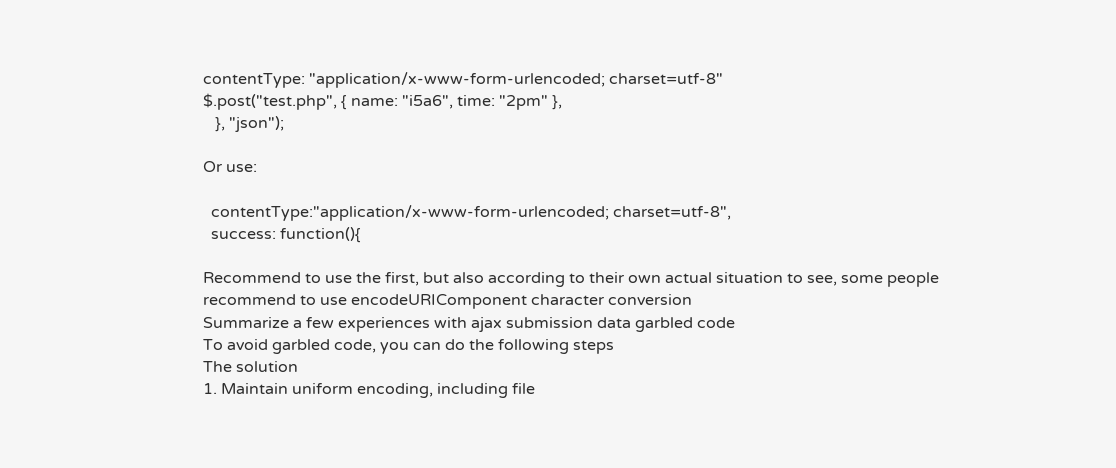contentType: "application/x-www-form-urlencoded; charset=utf-8"
$.post("test.php", { name: "i5a6", time: "2pm" },
   }, "json");

Or use:

  contentType:"application/x-www-form-urlencoded; charset=utf-8",
  success: function(){

Recommend to use the first, but also according to their own actual situation to see, some people recommend to use encodeURIComponent character conversion
Summarize a few experiences with ajax submission data garbled code
To avoid garbled code, you can do the following steps
The solution
1. Maintain uniform encoding, including file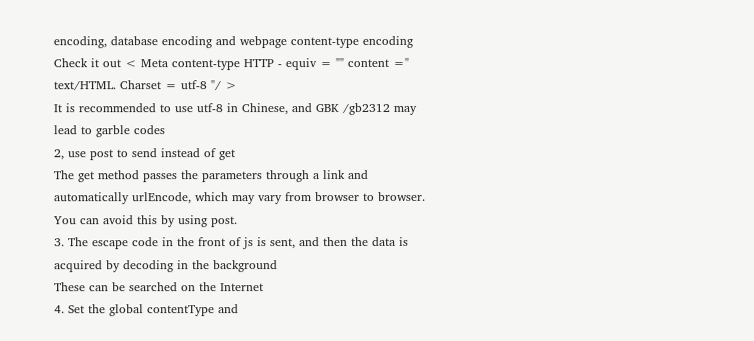encoding, database encoding and webpage content-type encoding
Check it out < Meta content-type HTTP - equiv = "" content =" text/HTML. Charset = utf-8 "/ >
It is recommended to use utf-8 in Chinese, and GBK /gb2312 may lead to garble codes
2, use post to send instead of get
The get method passes the parameters through a link and automatically urlEncode, which may vary from browser to browser. You can avoid this by using post.
3. The escape code in the front of js is sent, and then the data is acquired by decoding in the background
These can be searched on the Internet
4. Set the global contentType and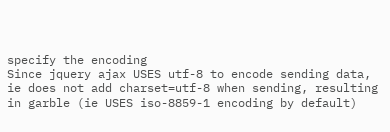specify the encoding
Since jquery ajax USES utf-8 to encode sending data, ie does not add charset=utf-8 when sending, resulting in garble (ie USES iso-8859-1 encoding by default)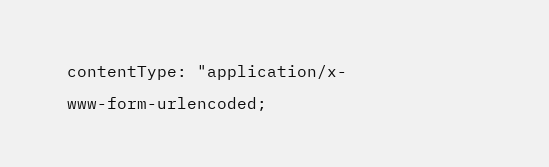contentType: "application/x-www-form-urlencoded;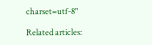charset=utf-8"

Related articles: